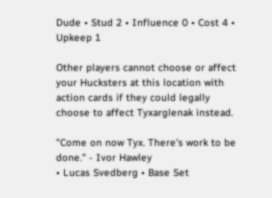Dude • Stud 2 • Influence 0 • Cost 4 • Upkeep 1

Other players cannot choose or affect your Hucksters at this location with action cards if they could legally choose to affect Tyxarglenak instead.

"Come on now Tyx. There's work to be done." - Ivor Hawley
• Lucas Svedberg • Base Set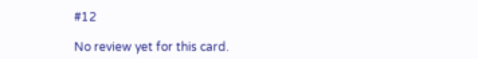#12

No review yet for this card.